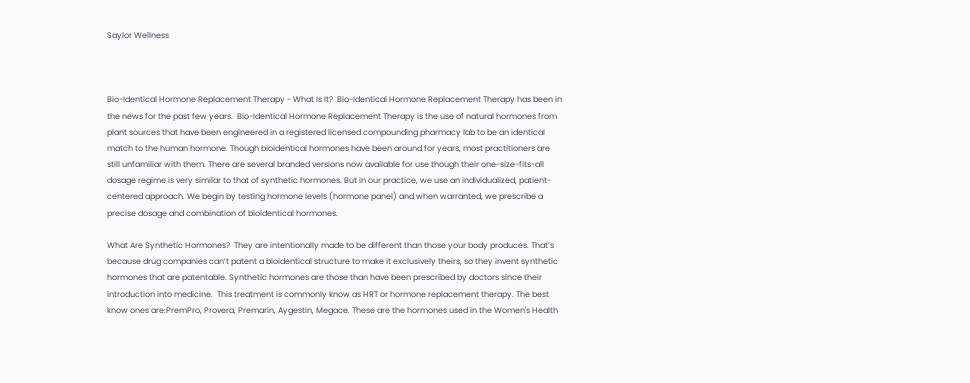Saylor Wellness



Bio-Identical Hormone Replacement Therapy - What Is It?  Bio-Identical Hormone Replacement Therapy has been in the news for the past few years.  Bio-Identical Hormone Replacement Therapy is the use of natural hormones from plant sources that have been engineered in a registered licensed compounding pharmacy lab to be an identical match to the human hormone. Though bioidentical hormones have been around for years, most practitioners are still unfamiliar with them. There are several branded versions now available for use though their one-size-fits-all dosage regime is very similar to that of synthetic hormones. But in our practice, we use an individualized, patient-centered approach. We begin by testing hormone levels (hormone panel) and when warranted, we prescribe a precise dosage and combination of bioidentical hormones.

What Are Synthetic Hormones?  They are intentionally made to be different than those your body produces. That’s because drug companies can’t patent a bioidentical structure to make it exclusively theirs, so they invent synthetic hormones that are patentable. Synthetic hormones are those than have been prescribed by doctors since their introduction into medicine.  This treatment is commonly know as HRT or hormone replacement therapy. The best know ones are:PremPro, Provera, Premarin, Aygestin, Megace. These are the hormones used in the Women's Health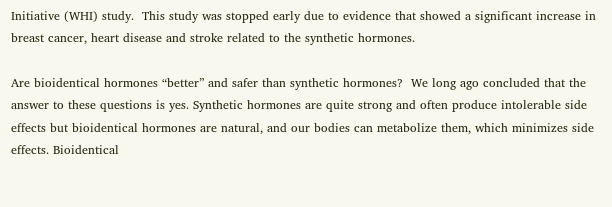Initiative (WHI) study.  This study was stopped early due to evidence that showed a significant increase in breast cancer, heart disease and stroke related to the synthetic hormones.

Are bioidentical hormones “better” and safer than synthetic hormones?  We long ago concluded that the answer to these questions is yes. Synthetic hormones are quite strong and often produce intolerable side effects but bioidentical hormones are natural, and our bodies can metabolize them, which minimizes side effects. Bioidentical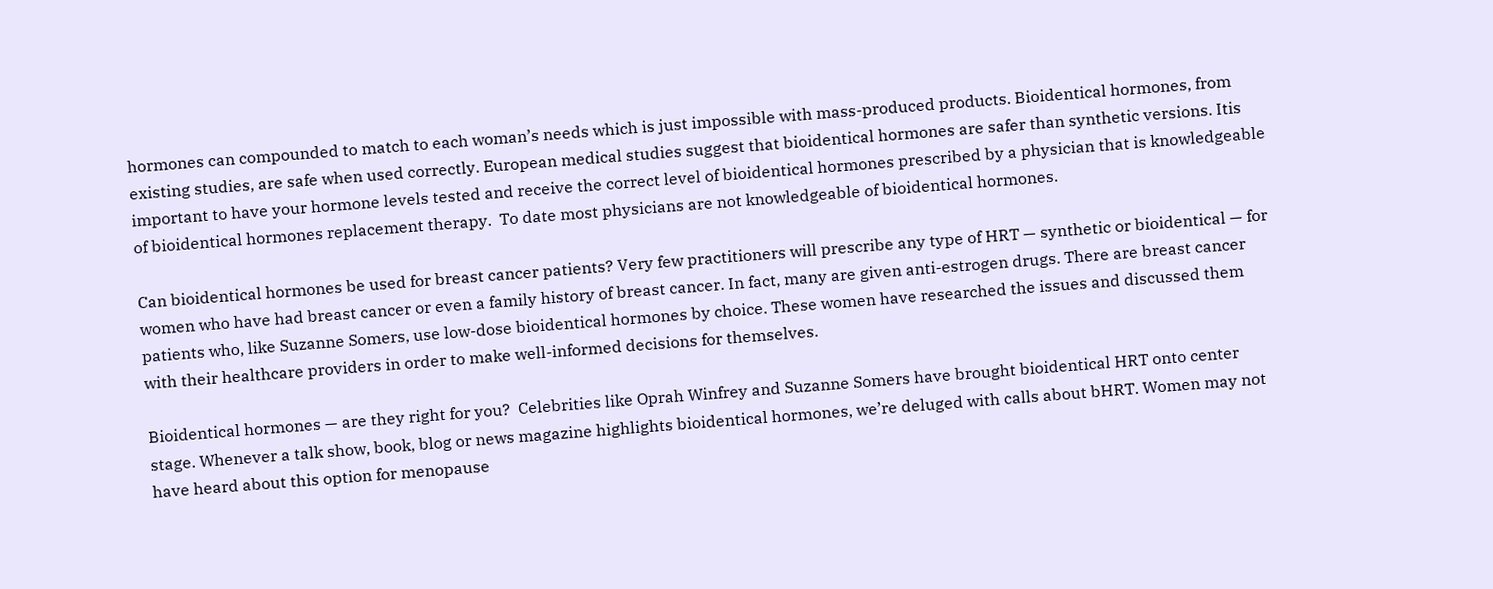hormones can compounded to match to each woman’s needs which is just impossible with mass-produced products. Bioidentical hormones, from existing studies, are safe when used correctly. European medical studies suggest that bioidentical hormones are safer than synthetic versions. Itis important to have your hormone levels tested and receive the correct level of bioidentical hormones prescribed by a physician that is knowledgeable of bioidentical hormones replacement therapy.  To date most physicians are not knowledgeable of bioidentical hormones.

Can bioidentical hormones be used for breast cancer patients? Very few practitioners will prescribe any type of HRT — synthetic or bioidentical — for women who have had breast cancer or even a family history of breast cancer. In fact, many are given anti-estrogen drugs. There are breast cancer patients who, like Suzanne Somers, use low-dose bioidentical hormones by choice. These women have researched the issues and discussed them with their healthcare providers in order to make well-informed decisions for themselves.

Bioidentical hormones — are they right for you?  Celebrities like Oprah Winfrey and Suzanne Somers have brought bioidentical HRT onto center stage. Whenever a talk show, book, blog or news magazine highlights bioidentical hormones, we’re deluged with calls about bHRT. Women may not have heard about this option for menopause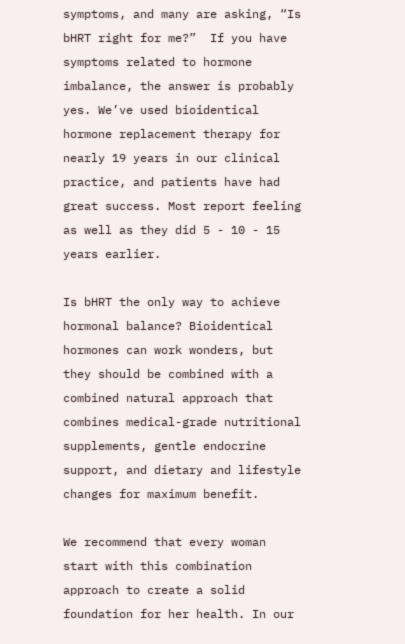symptoms, and many are asking, “Is bHRT right for me?”  If you have symptoms related to hormone imbalance, the answer is probably yes. We’ve used bioidentical hormone replacement therapy for nearly 19 years in our clinical practice, and patients have had great success. Most report feeling as well as they did 5 - 10 - 15 years earlier.

Is bHRT the only way to achieve hormonal balance? Bioidentical hormones can work wonders, but they should be combined with a combined natural approach that combines medical-grade nutritional supplements, gentle endocrine support, and dietary and lifestyle changes for maximum benefit.

We recommend that every woman start with this combination approach to create a solid foundation for her health. In our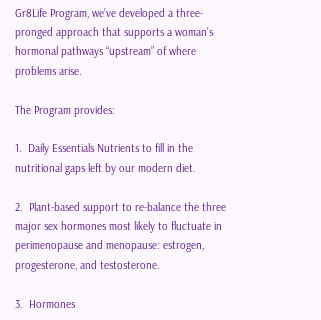Gr8Life Program, we’ve developed a three-pronged approach that supports a woman’s hormonal pathways “upstream” of where problems arise.

The Program provides:

1.  Daily Essentials Nutrients to fill in the nutritional gaps left by our modern diet.

2.  Plant-based support to re-balance the three major sex hormones most likely to fluctuate in perimenopause and menopause: estrogen, progesterone, and testosterone.

3.  Hormones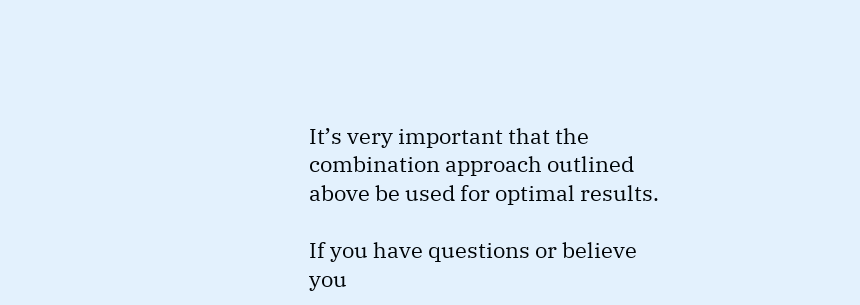It’s very important that the combination approach outlined above be used for optimal results.

If you have questions or believe you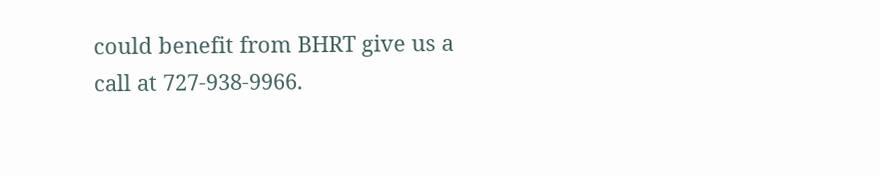could benefit from BHRT give us a call at 727-938-9966.